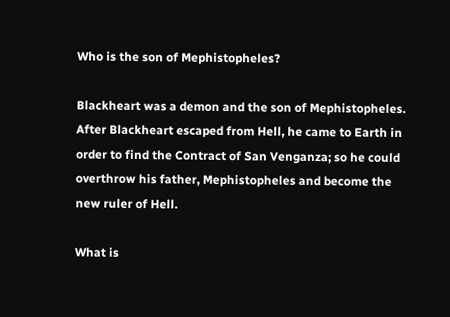Who is the son of Mephistopheles?

Blackheart was a demon and the son of Mephistopheles. After Blackheart escaped from Hell, he came to Earth in order to find the Contract of San Venganza; so he could overthrow his father, Mephistopheles and become the new ruler of Hell.

What is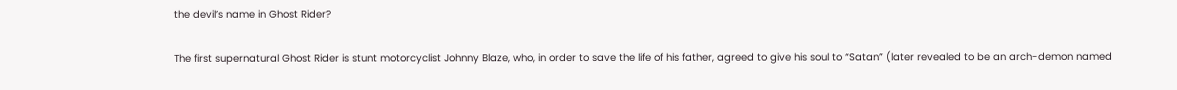the devil’s name in Ghost Rider?

The first supernatural Ghost Rider is stunt motorcyclist Johnny Blaze, who, in order to save the life of his father, agreed to give his soul to “Satan” (later revealed to be an arch-demon named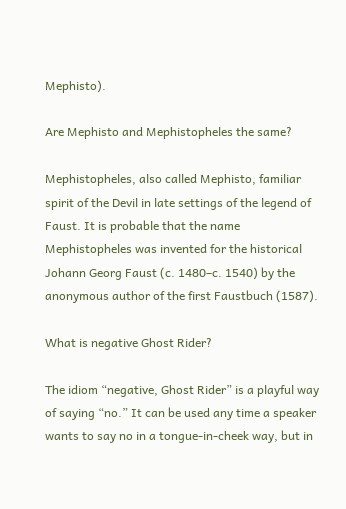Mephisto).

Are Mephisto and Mephistopheles the same?

Mephistopheles, also called Mephisto, familiar spirit of the Devil in late settings of the legend of Faust. It is probable that the name Mephistopheles was invented for the historical Johann Georg Faust (c. 1480–c. 1540) by the anonymous author of the first Faustbuch (1587).

What is negative Ghost Rider?

The idiom “negative, Ghost Rider” is a playful way of saying “no.” It can be used any time a speaker wants to say no in a tongue-in-cheek way, but in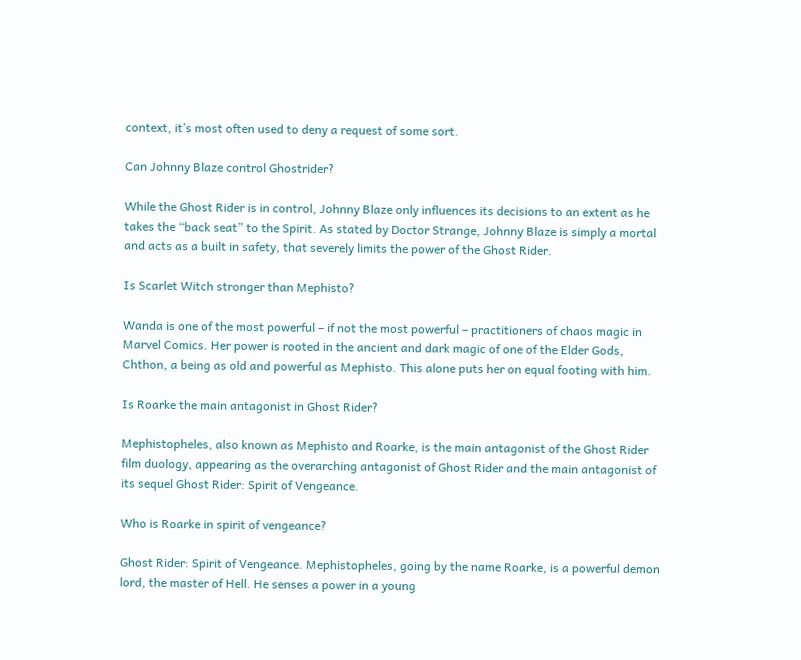context, it’s most often used to deny a request of some sort.

Can Johnny Blaze control Ghostrider?

While the Ghost Rider is in control, Johnny Blaze only influences its decisions to an extent as he takes the “back seat” to the Spirit. As stated by Doctor Strange, Johnny Blaze is simply a mortal and acts as a built in safety, that severely limits the power of the Ghost Rider.

Is Scarlet Witch stronger than Mephisto?

Wanda is one of the most powerful – if not the most powerful – practitioners of chaos magic in Marvel Comics. Her power is rooted in the ancient and dark magic of one of the Elder Gods, Chthon, a being as old and powerful as Mephisto. This alone puts her on equal footing with him.

Is Roarke the main antagonist in Ghost Rider?

Mephistopheles, also known as Mephisto and Roarke, is the main antagonist of the Ghost Rider film duology, appearing as the overarching antagonist of Ghost Rider and the main antagonist of its sequel Ghost Rider: Spirit of Vengeance.

Who is Roarke in spirit of vengeance?

Ghost Rider: Spirit of Vengeance. Mephistopheles, going by the name Roarke, is a powerful demon lord, the master of Hell. He senses a power in a young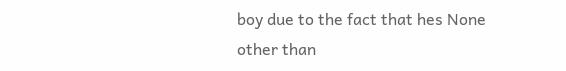boy due to the fact that hes None other than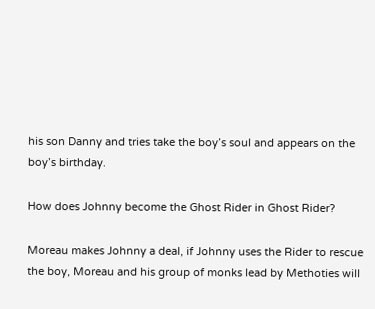his son Danny and tries take the boy’s soul and appears on the boy’s birthday.

How does Johnny become the Ghost Rider in Ghost Rider?

Moreau makes Johnny a deal, if Johnny uses the Rider to rescue the boy, Moreau and his group of monks lead by Methoties will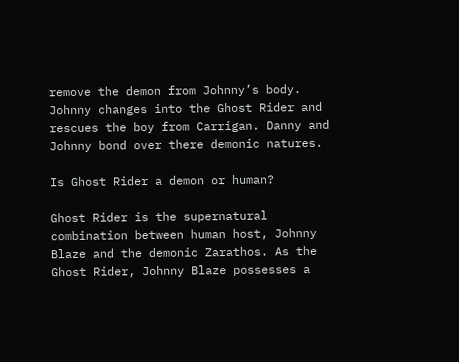remove the demon from Johnny’s body. Johnny changes into the Ghost Rider and rescues the boy from Carrigan. Danny and Johnny bond over there demonic natures.

Is Ghost Rider a demon or human?

Ghost Rider is the supernatural combination between human host, Johnny Blaze and the demonic Zarathos. As the Ghost Rider, Johnny Blaze possesses a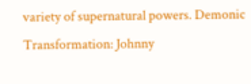variety of supernatural powers. Demonic Transformation: Johnny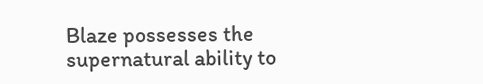Blaze possesses the supernatural ability to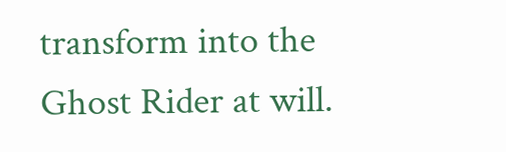transform into the Ghost Rider at will.